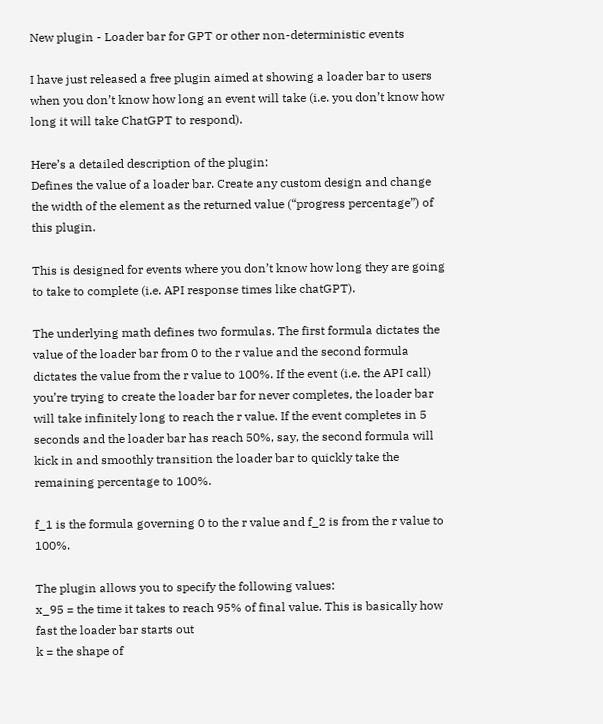New plugin - Loader bar for GPT or other non-deterministic events

I have just released a free plugin aimed at showing a loader bar to users when you don’t know how long an event will take (i.e. you don’t know how long it will take ChatGPT to respond).

Here’s a detailed description of the plugin:
Defines the value of a loader bar. Create any custom design and change the width of the element as the returned value (“progress percentage”) of this plugin.

This is designed for events where you don’t know how long they are going to take to complete (i.e. API response times like chatGPT).

The underlying math defines two formulas. The first formula dictates the value of the loader bar from 0 to the r value and the second formula dictates the value from the r value to 100%. If the event (i.e. the API call) you’re trying to create the loader bar for never completes, the loader bar will take infinitely long to reach the r value. If the event completes in 5 seconds and the loader bar has reach 50%, say, the second formula will kick in and smoothly transition the loader bar to quickly take the remaining percentage to 100%.

f_1 is the formula governing 0 to the r value and f_2 is from the r value to 100%.

The plugin allows you to specify the following values:
x_95 = the time it takes to reach 95% of final value. This is basically how fast the loader bar starts out
k = the shape of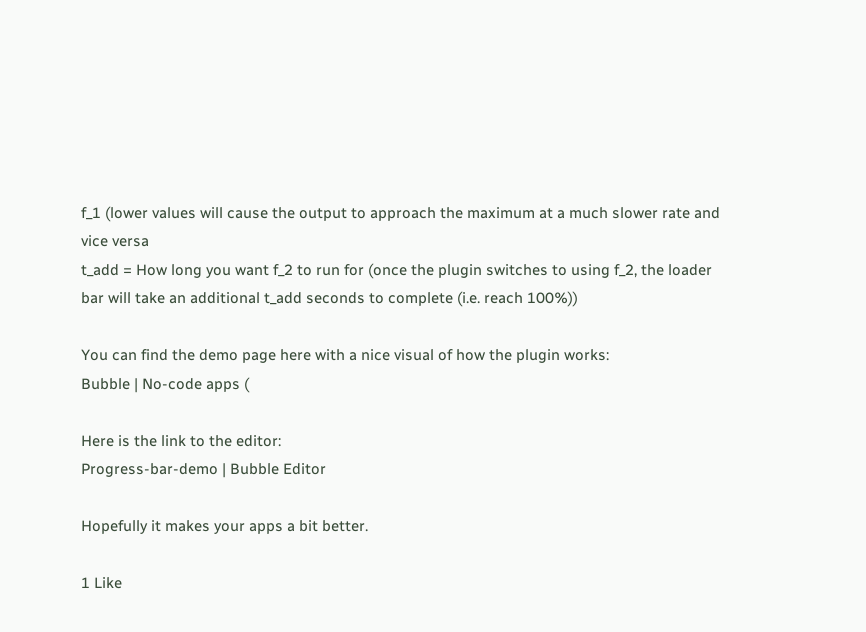f_1 (lower values will cause the output to approach the maximum at a much slower rate and vice versa
t_add = How long you want f_2 to run for (once the plugin switches to using f_2, the loader bar will take an additional t_add seconds to complete (i.e. reach 100%))

You can find the demo page here with a nice visual of how the plugin works:
Bubble | No-code apps (

Here is the link to the editor:
Progress-bar-demo | Bubble Editor

Hopefully it makes your apps a bit better.

1 Like